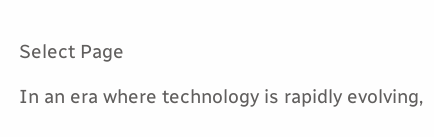Select Page

In an era where technology is rapidly evolving,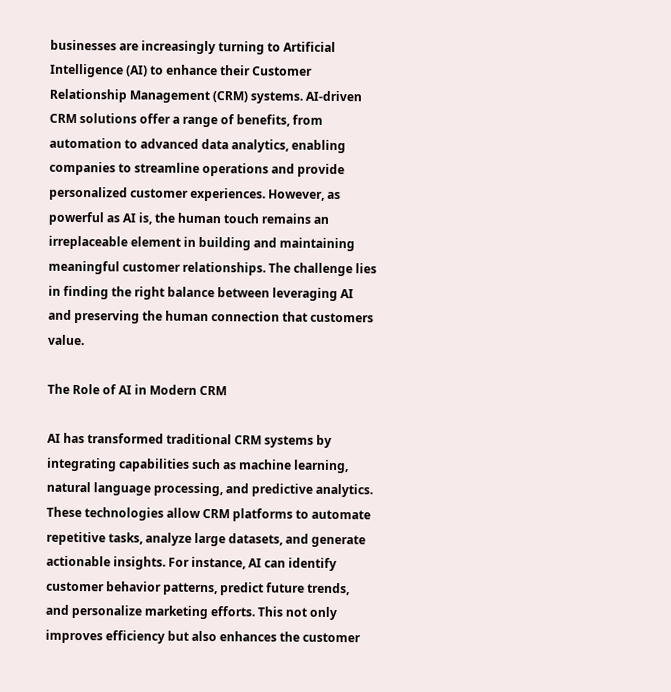businesses are increasingly turning to Artificial Intelligence (AI) to enhance their Customer Relationship Management (CRM) systems. AI-driven CRM solutions offer a range of benefits, from automation to advanced data analytics, enabling companies to streamline operations and provide personalized customer experiences. However, as powerful as AI is, the human touch remains an irreplaceable element in building and maintaining meaningful customer relationships. The challenge lies in finding the right balance between leveraging AI and preserving the human connection that customers value.

The Role of AI in Modern CRM

AI has transformed traditional CRM systems by integrating capabilities such as machine learning, natural language processing, and predictive analytics. These technologies allow CRM platforms to automate repetitive tasks, analyze large datasets, and generate actionable insights. For instance, AI can identify customer behavior patterns, predict future trends, and personalize marketing efforts. This not only improves efficiency but also enhances the customer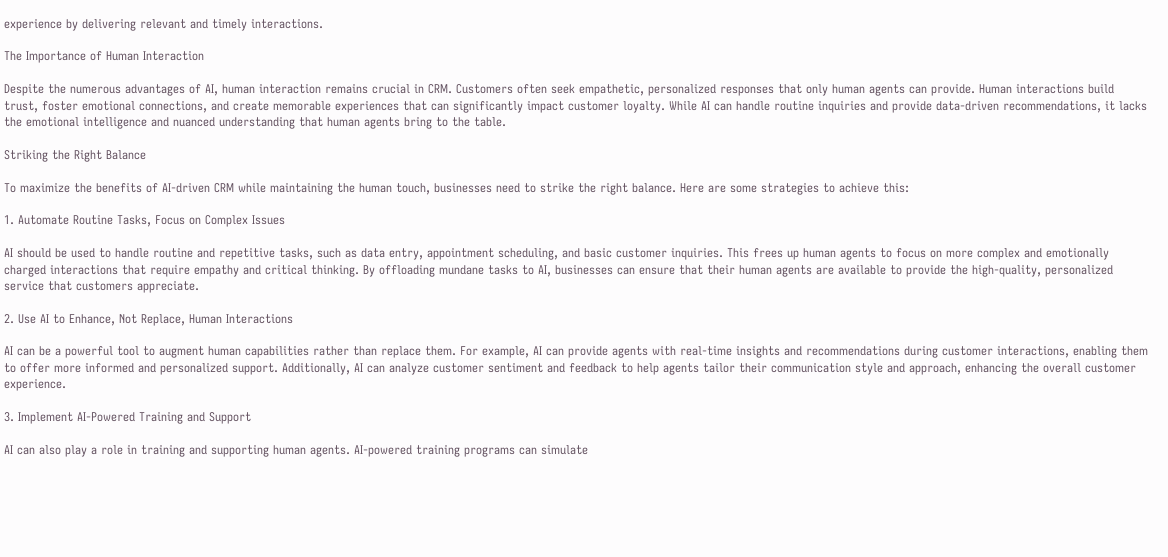experience by delivering relevant and timely interactions.

The Importance of Human Interaction

Despite the numerous advantages of AI, human interaction remains crucial in CRM. Customers often seek empathetic, personalized responses that only human agents can provide. Human interactions build trust, foster emotional connections, and create memorable experiences that can significantly impact customer loyalty. While AI can handle routine inquiries and provide data-driven recommendations, it lacks the emotional intelligence and nuanced understanding that human agents bring to the table.

Striking the Right Balance

To maximize the benefits of AI-driven CRM while maintaining the human touch, businesses need to strike the right balance. Here are some strategies to achieve this:

1. Automate Routine Tasks, Focus on Complex Issues

AI should be used to handle routine and repetitive tasks, such as data entry, appointment scheduling, and basic customer inquiries. This frees up human agents to focus on more complex and emotionally charged interactions that require empathy and critical thinking. By offloading mundane tasks to AI, businesses can ensure that their human agents are available to provide the high-quality, personalized service that customers appreciate.

2. Use AI to Enhance, Not Replace, Human Interactions

AI can be a powerful tool to augment human capabilities rather than replace them. For example, AI can provide agents with real-time insights and recommendations during customer interactions, enabling them to offer more informed and personalized support. Additionally, AI can analyze customer sentiment and feedback to help agents tailor their communication style and approach, enhancing the overall customer experience.

3. Implement AI-Powered Training and Support

AI can also play a role in training and supporting human agents. AI-powered training programs can simulate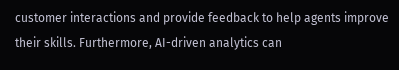customer interactions and provide feedback to help agents improve their skills. Furthermore, AI-driven analytics can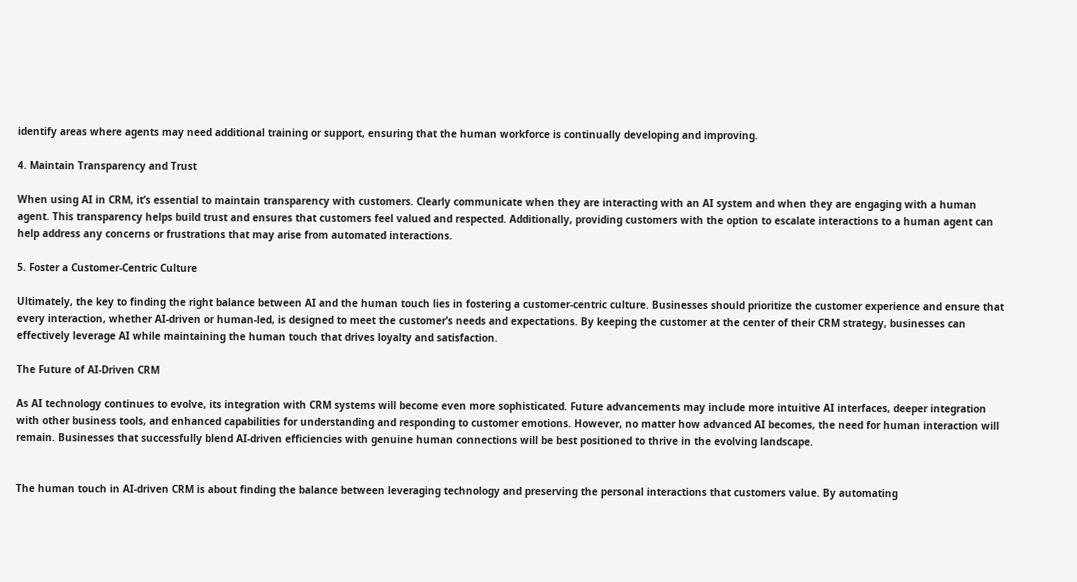identify areas where agents may need additional training or support, ensuring that the human workforce is continually developing and improving.

4. Maintain Transparency and Trust

When using AI in CRM, it’s essential to maintain transparency with customers. Clearly communicate when they are interacting with an AI system and when they are engaging with a human agent. This transparency helps build trust and ensures that customers feel valued and respected. Additionally, providing customers with the option to escalate interactions to a human agent can help address any concerns or frustrations that may arise from automated interactions.

5. Foster a Customer-Centric Culture

Ultimately, the key to finding the right balance between AI and the human touch lies in fostering a customer-centric culture. Businesses should prioritize the customer experience and ensure that every interaction, whether AI-driven or human-led, is designed to meet the customer’s needs and expectations. By keeping the customer at the center of their CRM strategy, businesses can effectively leverage AI while maintaining the human touch that drives loyalty and satisfaction.

The Future of AI-Driven CRM

As AI technology continues to evolve, its integration with CRM systems will become even more sophisticated. Future advancements may include more intuitive AI interfaces, deeper integration with other business tools, and enhanced capabilities for understanding and responding to customer emotions. However, no matter how advanced AI becomes, the need for human interaction will remain. Businesses that successfully blend AI-driven efficiencies with genuine human connections will be best positioned to thrive in the evolving landscape.


The human touch in AI-driven CRM is about finding the balance between leveraging technology and preserving the personal interactions that customers value. By automating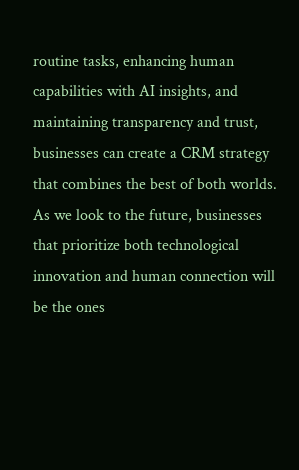routine tasks, enhancing human capabilities with AI insights, and maintaining transparency and trust, businesses can create a CRM strategy that combines the best of both worlds. As we look to the future, businesses that prioritize both technological innovation and human connection will be the ones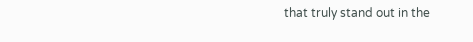that truly stand out in the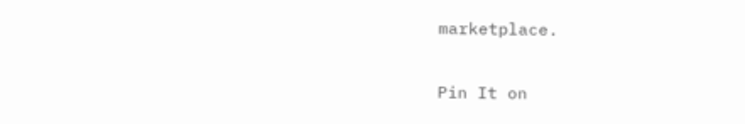marketplace.

Pin It on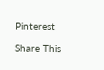Pinterest

Share This